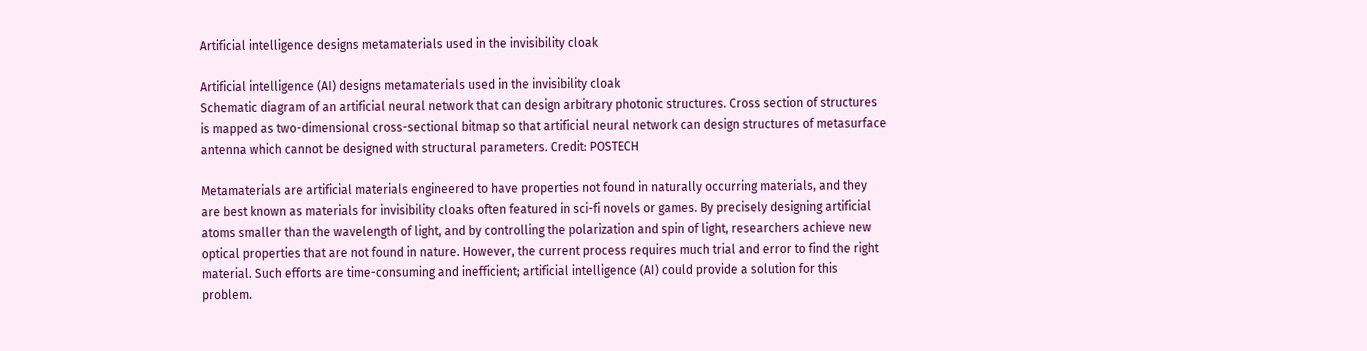Artificial intelligence designs metamaterials used in the invisibility cloak

Artificial intelligence (AI) designs metamaterials used in the invisibility cloak
Schematic diagram of an artificial neural network that can design arbitrary photonic structures. Cross section of structures is mapped as two-dimensional cross-sectional bitmap so that artificial neural network can design structures of metasurface antenna which cannot be designed with structural parameters. Credit: POSTECH

Metamaterials are artificial materials engineered to have properties not found in naturally occurring materials, and they are best known as materials for invisibility cloaks often featured in sci-fi novels or games. By precisely designing artificial atoms smaller than the wavelength of light, and by controlling the polarization and spin of light, researchers achieve new optical properties that are not found in nature. However, the current process requires much trial and error to find the right material. Such efforts are time-consuming and inefficient; artificial intelligence (AI) could provide a solution for this problem.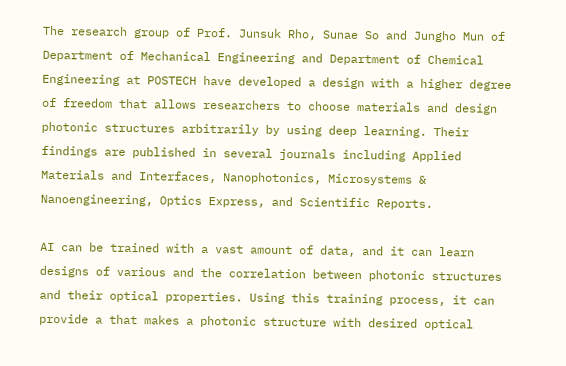The research group of Prof. Junsuk Rho, Sunae So and Jungho Mun of Department of Mechanical Engineering and Department of Chemical Engineering at POSTECH have developed a design with a higher degree of freedom that allows researchers to choose materials and design photonic structures arbitrarily by using deep learning. Their findings are published in several journals including Applied Materials and Interfaces, Nanophotonics, Microsystems & Nanoengineering, Optics Express, and Scientific Reports.

AI can be trained with a vast amount of data, and it can learn designs of various and the correlation between photonic structures and their optical properties. Using this training process, it can provide a that makes a photonic structure with desired optical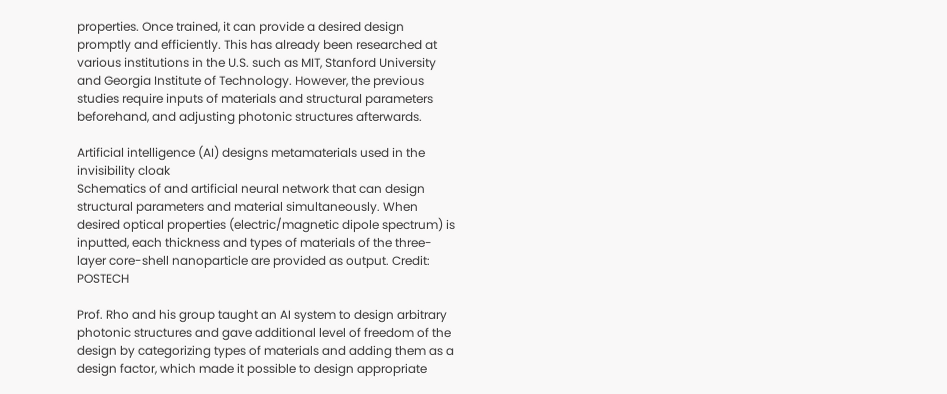properties. Once trained, it can provide a desired design promptly and efficiently. This has already been researched at various institutions in the U.S. such as MIT, Stanford University and Georgia Institute of Technology. However, the previous studies require inputs of materials and structural parameters beforehand, and adjusting photonic structures afterwards.

Artificial intelligence (AI) designs metamaterials used in the invisibility cloak
Schematics of and artificial neural network that can design structural parameters and material simultaneously. When desired optical properties (electric/magnetic dipole spectrum) is inputted, each thickness and types of materials of the three-layer core-shell nanoparticle are provided as output. Credit: POSTECH

Prof. Rho and his group taught an AI system to design arbitrary photonic structures and gave additional level of freedom of the design by categorizing types of materials and adding them as a design factor, which made it possible to design appropriate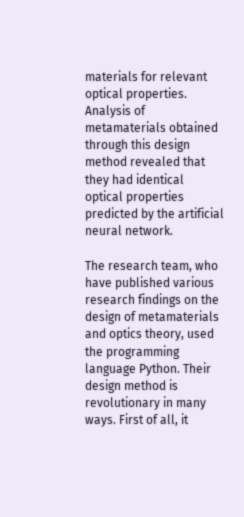materials for relevant optical properties. Analysis of metamaterials obtained through this design method revealed that they had identical optical properties predicted by the artificial neural network.

The research team, who have published various research findings on the design of metamaterials and optics theory, used the programming language Python. Their design method is revolutionary in many ways. First of all, it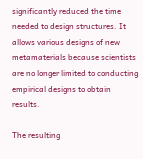significantly reduced the time needed to design structures. It allows various designs of new metamaterials because scientists are no longer limited to conducting empirical designs to obtain results.

The resulting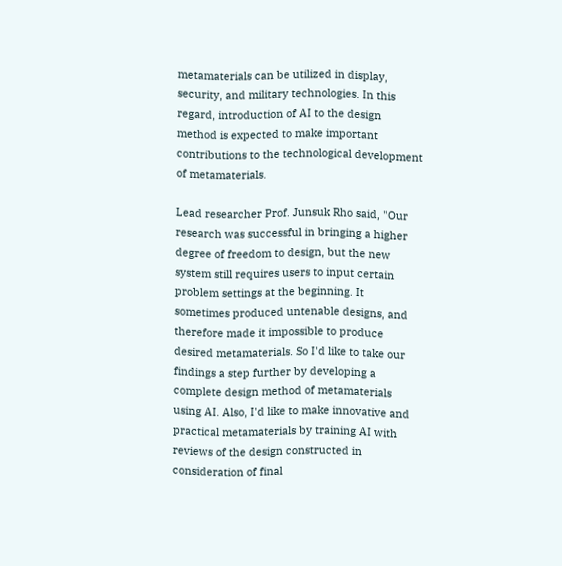metamaterials can be utilized in display, security, and military technologies. In this regard, introduction of AI to the design method is expected to make important contributions to the technological development of metamaterials.

Lead researcher Prof. Junsuk Rho said, "Our research was successful in bringing a higher degree of freedom to design, but the new system still requires users to input certain problem settings at the beginning. It sometimes produced untenable designs, and therefore made it impossible to produce desired metamaterials. So I'd like to take our findings a step further by developing a complete design method of metamaterials using AI. Also, I'd like to make innovative and practical metamaterials by training AI with reviews of the design constructed in consideration of final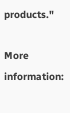products."

More information: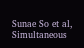Sunae So et al, Simultaneous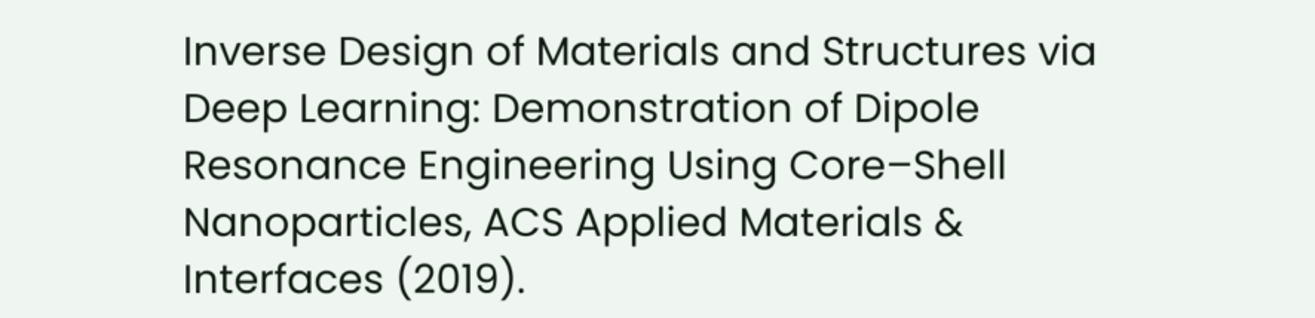Inverse Design of Materials and Structures via Deep Learning: Demonstration of Dipole Resonance Engineering Using Core–Shell Nanoparticles, ACS Applied Materials & Interfaces (2019).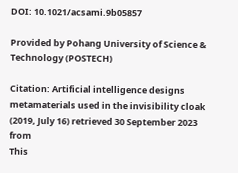DOI: 10.1021/acsami.9b05857

Provided by Pohang University of Science & Technology (POSTECH)

Citation: Artificial intelligence designs metamaterials used in the invisibility cloak (2019, July 16) retrieved 30 September 2023 from
This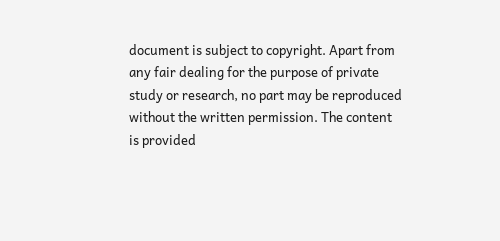document is subject to copyright. Apart from any fair dealing for the purpose of private study or research, no part may be reproduced without the written permission. The content is provided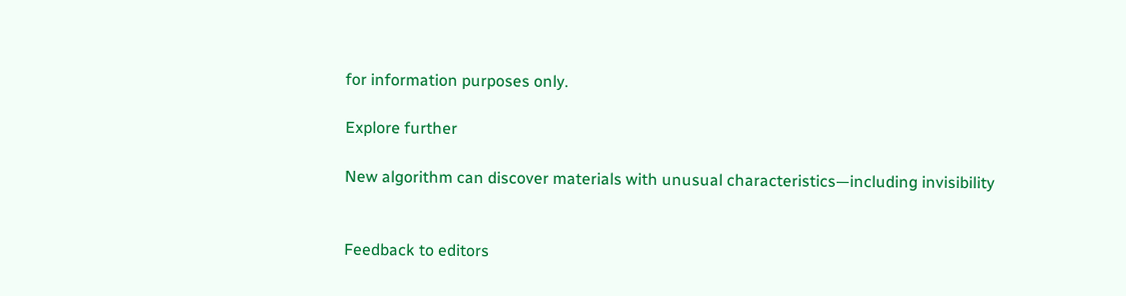for information purposes only.

Explore further

New algorithm can discover materials with unusual characteristics—including invisibility


Feedback to editors